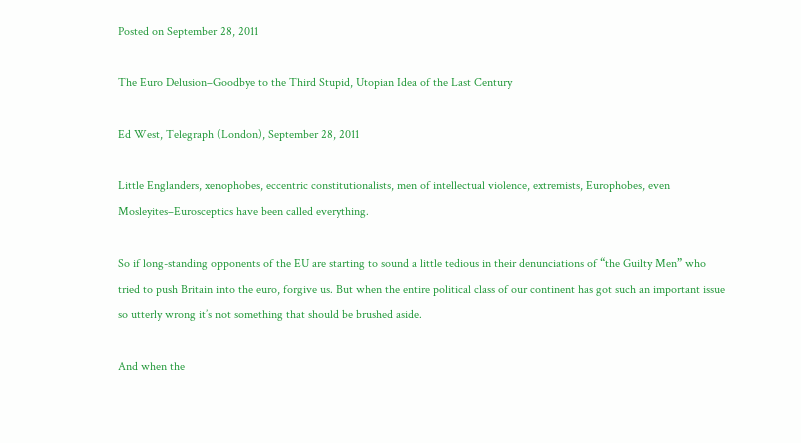Posted on September 28, 2011

The Euro Delusion–Goodbye to the Third Stupid, Utopian Idea of the Last Century

Ed West, Telegraph (London), September 28, 2011

Little Englanders, xenophobes, eccentric constitutionalists, men of intellectual violence, extremists, Europhobes, even Mosleyites–Eurosceptics have been called everything.

So if long-standing opponents of the EU are starting to sound a little tedious in their denunciations of “the Guilty Men” who tried to push Britain into the euro, forgive us. But when the entire political class of our continent has got such an important issue so utterly wrong it’s not something that should be brushed aside.

And when the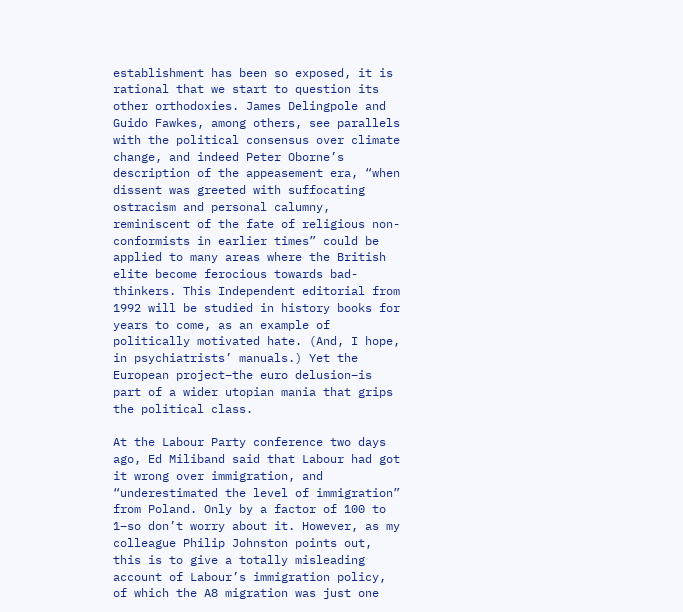establishment has been so exposed, it is rational that we start to question its other orthodoxies. James Delingpole and Guido Fawkes, among others, see parallels with the political consensus over climate change, and indeed Peter Oborne’s description of the appeasement era, “when dissent was greeted with suffocating ostracism and personal calumny, reminiscent of the fate of religious non-conformists in earlier times” could be applied to many areas where the British elite become ferocious towards bad-thinkers. This Independent editorial from 1992 will be studied in history books for years to come, as an example of politically motivated hate. (And, I hope, in psychiatrists’ manuals.) Yet the European project–the euro delusion–is part of a wider utopian mania that grips the political class.

At the Labour Party conference two days ago, Ed Miliband said that Labour had got it wrong over immigration, and “underestimated the level of immigration” from Poland. Only by a factor of 100 to 1–so don’t worry about it. However, as my colleague Philip Johnston points out, this is to give a totally misleading account of Labour’s immigration policy, of which the A8 migration was just one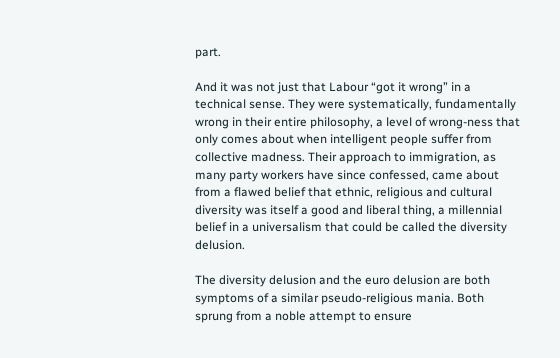part.

And it was not just that Labour “got it wrong” in a technical sense. They were systematically, fundamentally wrong in their entire philosophy, a level of wrong-ness that only comes about when intelligent people suffer from collective madness. Their approach to immigration, as many party workers have since confessed, came about from a flawed belief that ethnic, religious and cultural diversity was itself a good and liberal thing, a millennial belief in a universalism that could be called the diversity delusion.

The diversity delusion and the euro delusion are both symptoms of a similar pseudo-religious mania. Both sprung from a noble attempt to ensure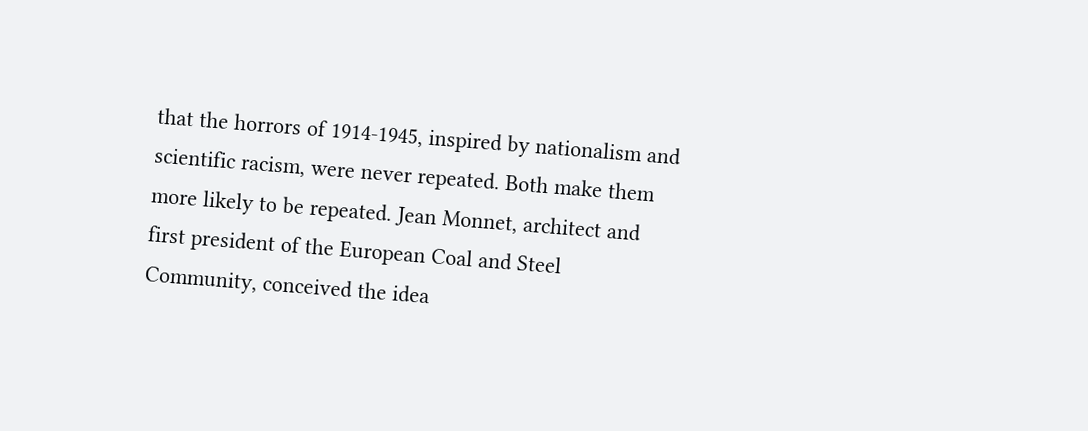that the horrors of 1914-1945, inspired by nationalism and scientific racism, were never repeated. Both make them more likely to be repeated. Jean Monnet, architect and first president of the European Coal and Steel Community, conceived the idea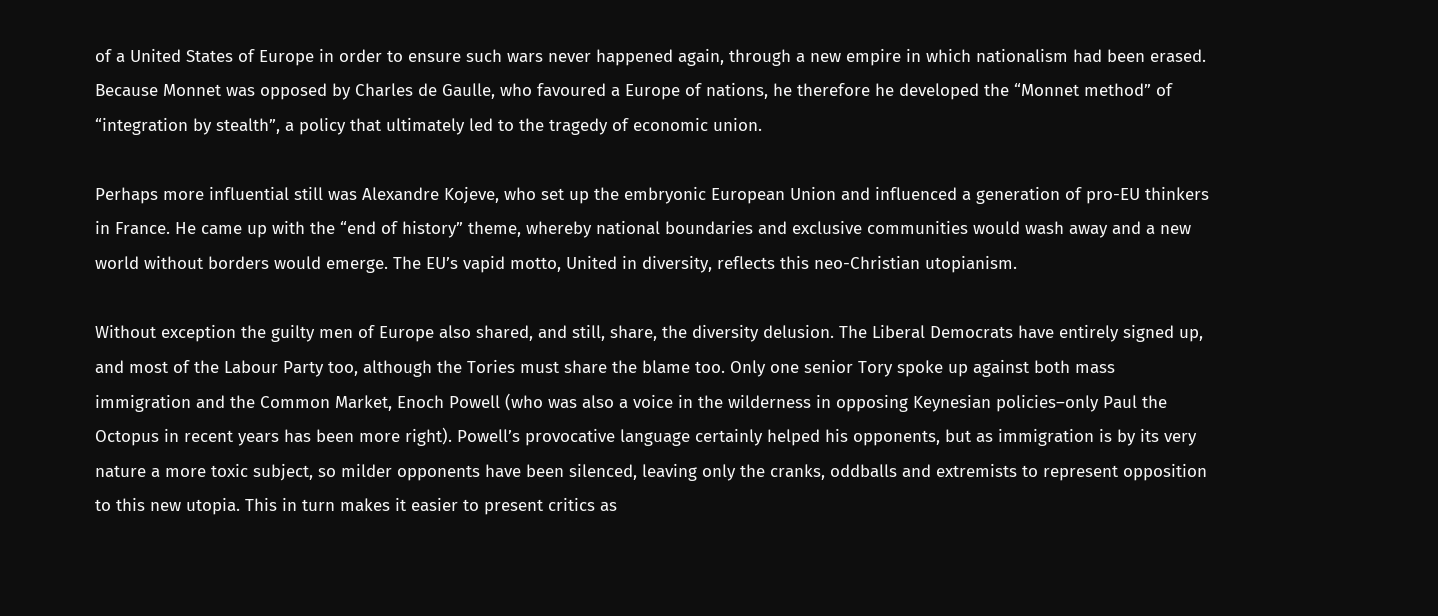of a United States of Europe in order to ensure such wars never happened again, through a new empire in which nationalism had been erased. Because Monnet was opposed by Charles de Gaulle, who favoured a Europe of nations, he therefore he developed the “Monnet method” of “integration by stealth”, a policy that ultimately led to the tragedy of economic union.

Perhaps more influential still was Alexandre Kojeve, who set up the embryonic European Union and influenced a generation of pro-EU thinkers in France. He came up with the “end of history” theme, whereby national boundaries and exclusive communities would wash away and a new world without borders would emerge. The EU’s vapid motto, United in diversity, reflects this neo-Christian utopianism.

Without exception the guilty men of Europe also shared, and still, share, the diversity delusion. The Liberal Democrats have entirely signed up, and most of the Labour Party too, although the Tories must share the blame too. Only one senior Tory spoke up against both mass immigration and the Common Market, Enoch Powell (who was also a voice in the wilderness in opposing Keynesian policies–only Paul the Octopus in recent years has been more right). Powell’s provocative language certainly helped his opponents, but as immigration is by its very nature a more toxic subject, so milder opponents have been silenced, leaving only the cranks, oddballs and extremists to represent opposition to this new utopia. This in turn makes it easier to present critics as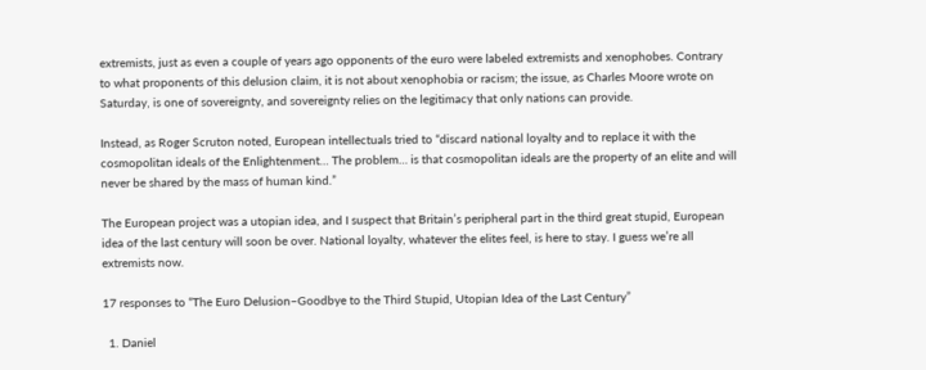extremists, just as even a couple of years ago opponents of the euro were labeled extremists and xenophobes. Contrary to what proponents of this delusion claim, it is not about xenophobia or racism; the issue, as Charles Moore wrote on Saturday, is one of sovereignty, and sovereignty relies on the legitimacy that only nations can provide.

Instead, as Roger Scruton noted, European intellectuals tried to “discard national loyalty and to replace it with the cosmopolitan ideals of the Enlightenment… The problem… is that cosmopolitan ideals are the property of an elite and will never be shared by the mass of human kind.”

The European project was a utopian idea, and I suspect that Britain’s peripheral part in the third great stupid, European idea of the last century will soon be over. National loyalty, whatever the elites feel, is here to stay. I guess we’re all extremists now.

17 responses to “The Euro Delusion–Goodbye to the Third Stupid, Utopian Idea of the Last Century”

  1. Daniel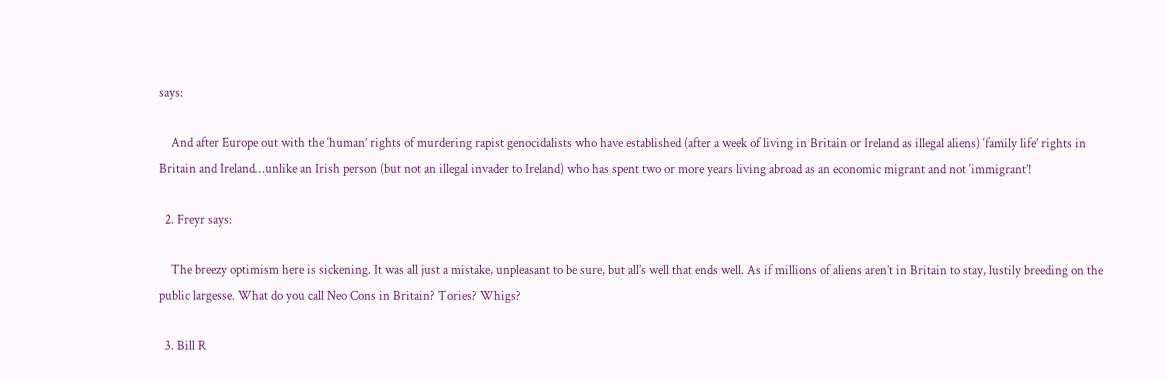says:

    And after Europe out with the ‘human’ rights of murdering rapist genocidalists who have established (after a week of living in Britain or Ireland as illegal aliens) ‘family life’ rights in Britain and Ireland…unlike an Irish person (but not an illegal invader to Ireland) who has spent two or more years living abroad as an economic migrant and not ‘immigrant’!

  2. Freyr says:

    The breezy optimism here is sickening. It was all just a mistake, unpleasant to be sure, but all’s well that ends well. As if millions of aliens aren’t in Britain to stay, lustily breeding on the public largesse. What do you call Neo Cons in Britain? Tories? Whigs?

  3. Bill R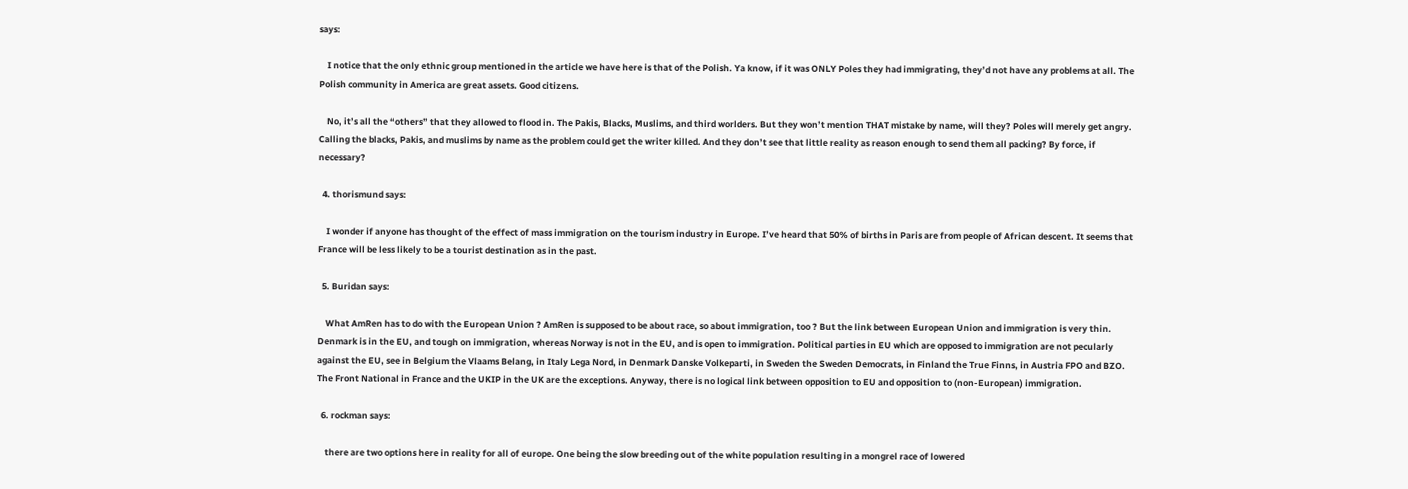says:

    I notice that the only ethnic group mentioned in the article we have here is that of the Polish. Ya know, if it was ONLY Poles they had immigrating, they’d not have any problems at all. The Polish community in America are great assets. Good citizens.

    No, it’s all the “others” that they allowed to flood in. The Pakis, Blacks, Muslims, and third worlders. But they won’t mention THAT mistake by name, will they? Poles will merely get angry. Calling the blacks, Pakis, and muslims by name as the problem could get the writer killed. And they don’t see that little reality as reason enough to send them all packing? By force, if necessary?

  4. thorismund says:

    I wonder if anyone has thought of the effect of mass immigration on the tourism industry in Europe. I’ve heard that 50% of births in Paris are from people of African descent. It seems that France will be less likely to be a tourist destination as in the past.

  5. Buridan says:

    What AmRen has to do with the European Union ? AmRen is supposed to be about race, so about immigration, too ? But the link between European Union and immigration is very thin. Denmark is in the EU, and tough on immigration, whereas Norway is not in the EU, and is open to immigration. Political parties in EU which are opposed to immigration are not pecularly against the EU, see in Belgium the Vlaams Belang, in Italy Lega Nord, in Denmark Danske Volkeparti, in Sweden the Sweden Democrats, in Finland the True Finns, in Austria FPO and BZO. The Front National in France and the UKIP in the UK are the exceptions. Anyway, there is no logical link between opposition to EU and opposition to (non-European) immigration.

  6. rockman says:

    there are two options here in reality for all of europe. One being the slow breeding out of the white population resulting in a mongrel race of lowered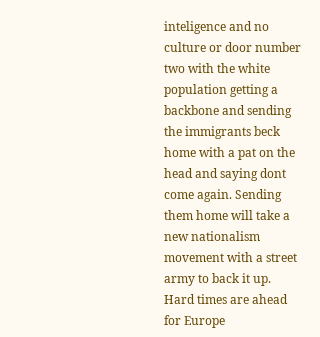inteligence and no culture or door number two with the white population getting a backbone and sending the immigrants beck home with a pat on the head and saying dont come again. Sending them home will take a new nationalism movement with a street army to back it up. Hard times are ahead for Europe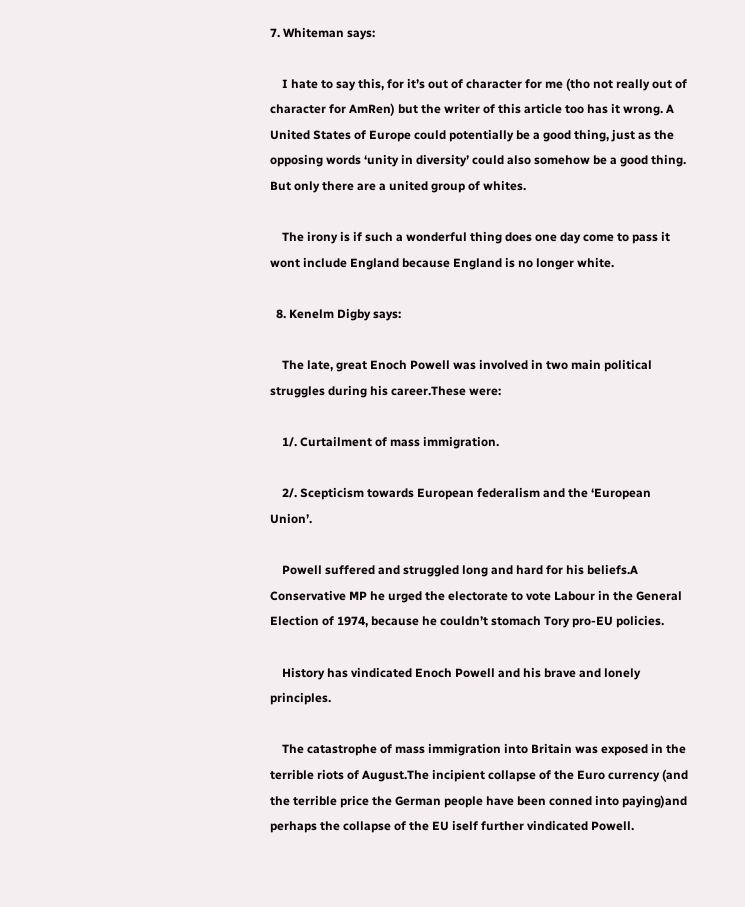7. Whiteman says:

    I hate to say this, for it’s out of character for me (tho not really out of character for AmRen) but the writer of this article too has it wrong. A United States of Europe could potentially be a good thing, just as the opposing words ‘unity in diversity’ could also somehow be a good thing. But only there are a united group of whites.

    The irony is if such a wonderful thing does one day come to pass it wont include England because England is no longer white.

  8. Kenelm Digby says:

    The late, great Enoch Powell was involved in two main political struggles during his career.These were:

    1/. Curtailment of mass immigration.

    2/. Scepticism towards European federalism and the ‘European Union’.

    Powell suffered and struggled long and hard for his beliefs.A Conservative MP he urged the electorate to vote Labour in the General Election of 1974, because he couldn’t stomach Tory pro-EU policies.

    History has vindicated Enoch Powell and his brave and lonely principles.

    The catastrophe of mass immigration into Britain was exposed in the terrible riots of August.The incipient collapse of the Euro currency (and the terrible price the German people have been conned into paying)and perhaps the collapse of the EU iself further vindicated Powell.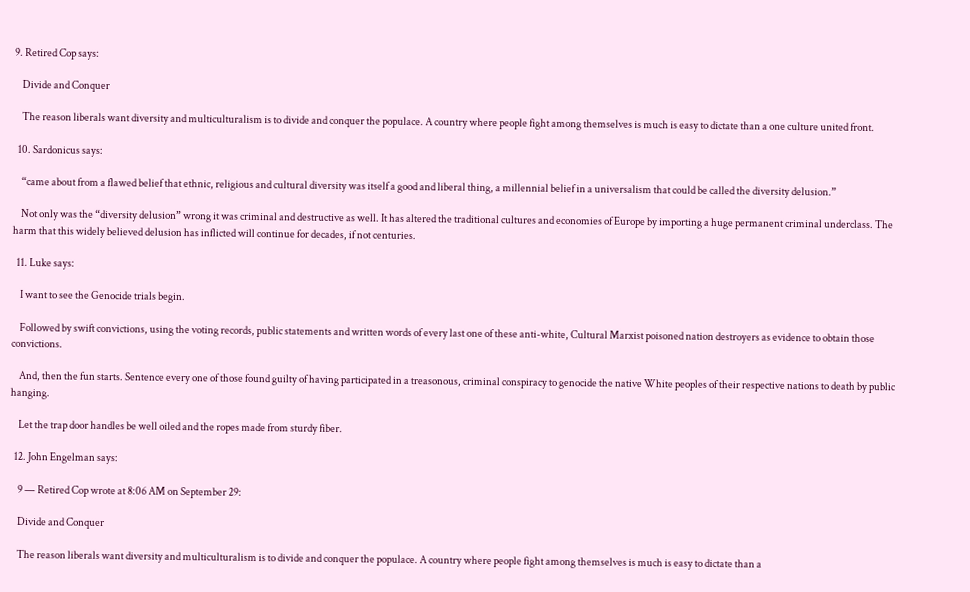9. Retired Cop says:

    Divide and Conquer

    The reason liberals want diversity and multiculturalism is to divide and conquer the populace. A country where people fight among themselves is much is easy to dictate than a one culture united front.

  10. Sardonicus says:

    “came about from a flawed belief that ethnic, religious and cultural diversity was itself a good and liberal thing, a millennial belief in a universalism that could be called the diversity delusion.”

    Not only was the “diversity delusion” wrong it was criminal and destructive as well. It has altered the traditional cultures and economies of Europe by importing a huge permanent criminal underclass. The harm that this widely believed delusion has inflicted will continue for decades, if not centuries.

  11. Luke says:

    I want to see the Genocide trials begin.

    Followed by swift convictions, using the voting records, public statements and written words of every last one of these anti-white, Cultural Marxist poisoned nation destroyers as evidence to obtain those convictions.

    And, then the fun starts. Sentence every one of those found guilty of having participated in a treasonous, criminal conspiracy to genocide the native White peoples of their respective nations to death by public hanging.

    Let the trap door handles be well oiled and the ropes made from sturdy fiber.

  12. John Engelman says:

    9 — Retired Cop wrote at 8:06 AM on September 29:

    Divide and Conquer

    The reason liberals want diversity and multiculturalism is to divide and conquer the populace. A country where people fight among themselves is much is easy to dictate than a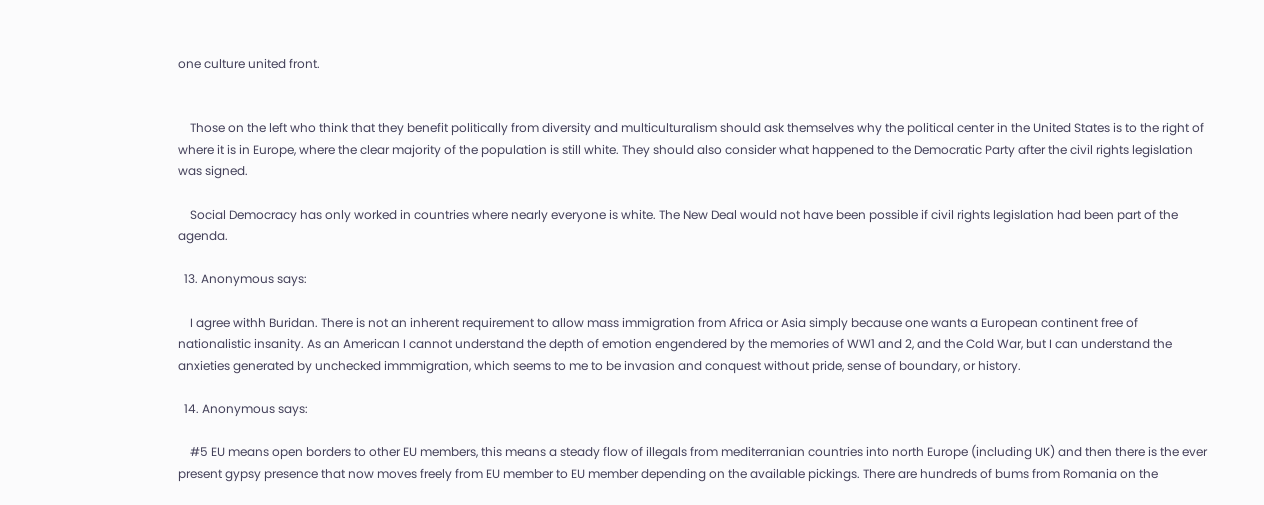one culture united front.


    Those on the left who think that they benefit politically from diversity and multiculturalism should ask themselves why the political center in the United States is to the right of where it is in Europe, where the clear majority of the population is still white. They should also consider what happened to the Democratic Party after the civil rights legislation was signed.

    Social Democracy has only worked in countries where nearly everyone is white. The New Deal would not have been possible if civil rights legislation had been part of the agenda.

  13. Anonymous says:

    I agree withh Buridan. There is not an inherent requirement to allow mass immigration from Africa or Asia simply because one wants a European continent free of nationalistic insanity. As an American I cannot understand the depth of emotion engendered by the memories of WW1 and 2, and the Cold War, but I can understand the anxieties generated by unchecked immmigration, which seems to me to be invasion and conquest without pride, sense of boundary, or history.

  14. Anonymous says:

    #5 EU means open borders to other EU members, this means a steady flow of illegals from mediterranian countries into north Europe (including UK) and then there is the ever present gypsy presence that now moves freely from EU member to EU member depending on the available pickings. There are hundreds of bums from Romania on the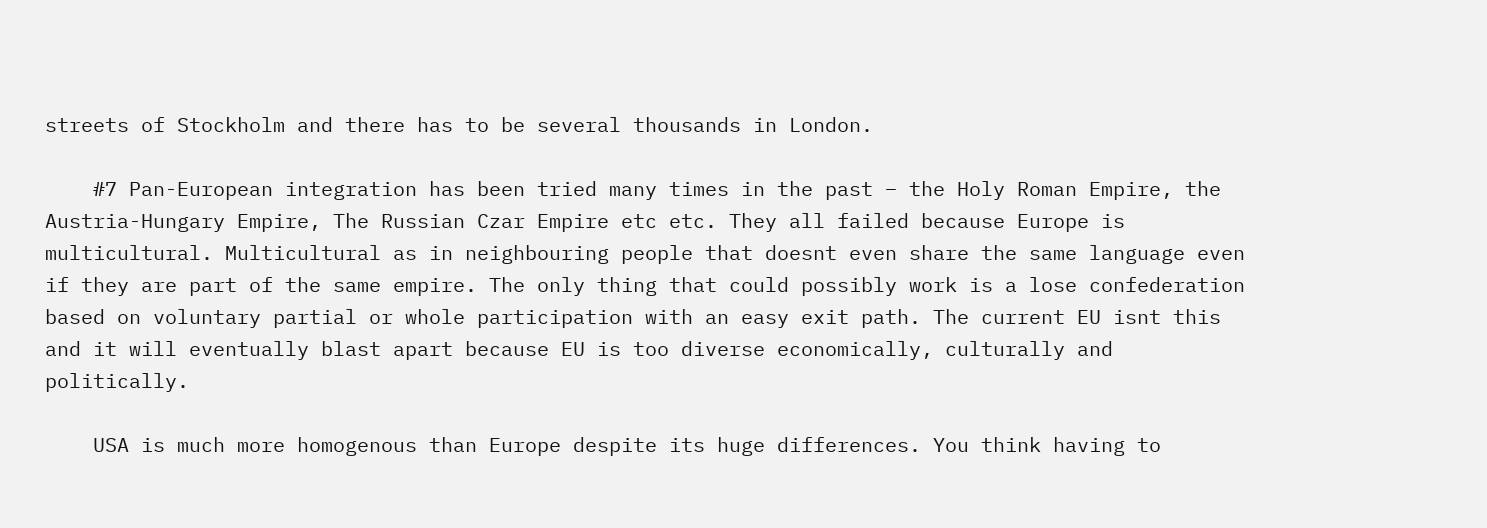streets of Stockholm and there has to be several thousands in London.

    #7 Pan-European integration has been tried many times in the past – the Holy Roman Empire, the Austria-Hungary Empire, The Russian Czar Empire etc etc. They all failed because Europe is multicultural. Multicultural as in neighbouring people that doesnt even share the same language even if they are part of the same empire. The only thing that could possibly work is a lose confederation based on voluntary partial or whole participation with an easy exit path. The current EU isnt this and it will eventually blast apart because EU is too diverse economically, culturally and politically.

    USA is much more homogenous than Europe despite its huge differences. You think having to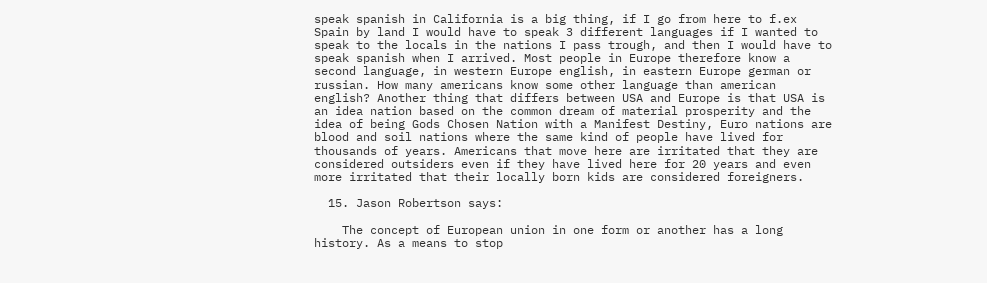speak spanish in California is a big thing, if I go from here to f.ex Spain by land I would have to speak 3 different languages if I wanted to speak to the locals in the nations I pass trough, and then I would have to speak spanish when I arrived. Most people in Europe therefore know a second language, in western Europe english, in eastern Europe german or russian. How many americans know some other language than american english? Another thing that differs between USA and Europe is that USA is an idea nation based on the common dream of material prosperity and the idea of being Gods Chosen Nation with a Manifest Destiny, Euro nations are blood and soil nations where the same kind of people have lived for thousands of years. Americans that move here are irritated that they are considered outsiders even if they have lived here for 20 years and even more irritated that their locally born kids are considered foreigners.

  15. Jason Robertson says:

    The concept of European union in one form or another has a long history. As a means to stop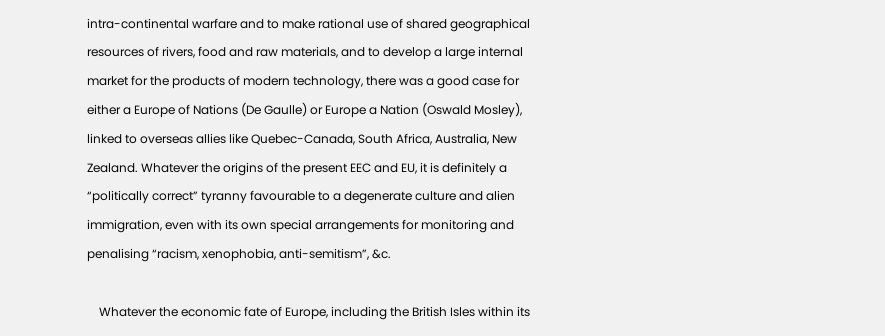intra-continental warfare and to make rational use of shared geographical resources of rivers, food and raw materials, and to develop a large internal market for the products of modern technology, there was a good case for either a Europe of Nations (De Gaulle) or Europe a Nation (Oswald Mosley), linked to overseas allies like Quebec-Canada, South Africa, Australia, New Zealand. Whatever the origins of the present EEC and EU, it is definitely a “politically correct” tyranny favourable to a degenerate culture and alien immigration, even with its own special arrangements for monitoring and penalising “racism, xenophobia, anti-semitism”, &c.

    Whatever the economic fate of Europe, including the British Isles within its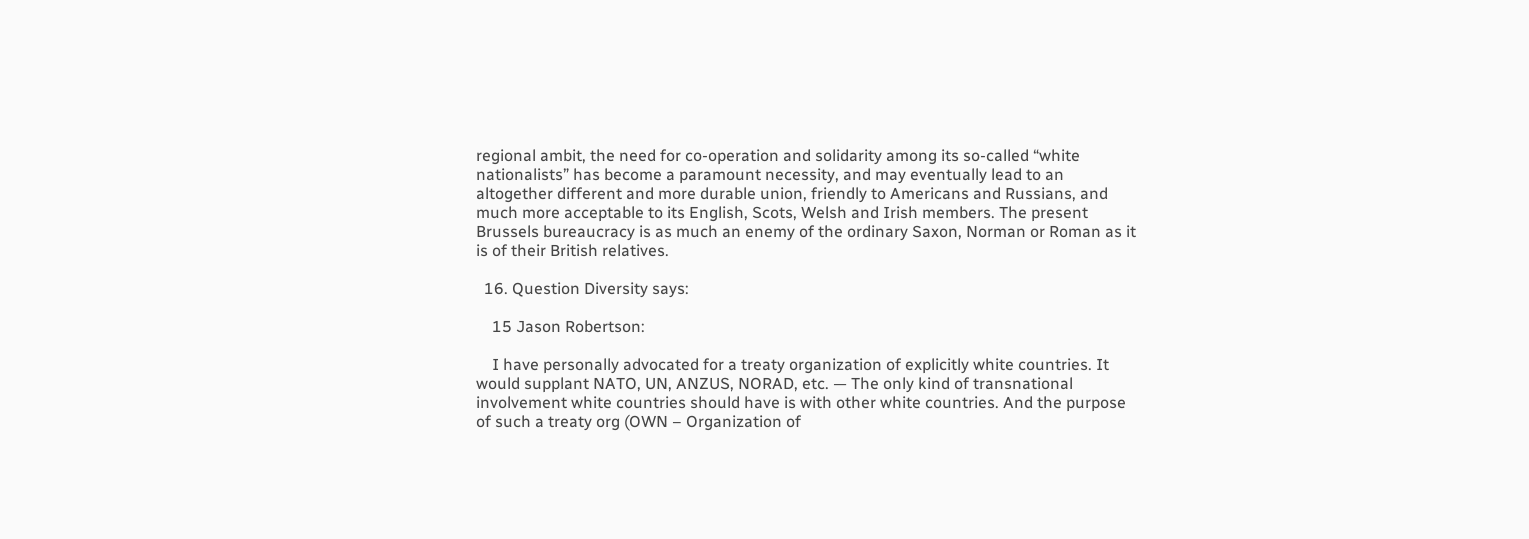regional ambit, the need for co-operation and solidarity among its so-called “white nationalists” has become a paramount necessity, and may eventually lead to an altogether different and more durable union, friendly to Americans and Russians, and much more acceptable to its English, Scots, Welsh and Irish members. The present Brussels bureaucracy is as much an enemy of the ordinary Saxon, Norman or Roman as it is of their British relatives.

  16. Question Diversity says:

    15 Jason Robertson:

    I have personally advocated for a treaty organization of explicitly white countries. It would supplant NATO, UN, ANZUS, NORAD, etc. — The only kind of transnational involvement white countries should have is with other white countries. And the purpose of such a treaty org (OWN – Organization of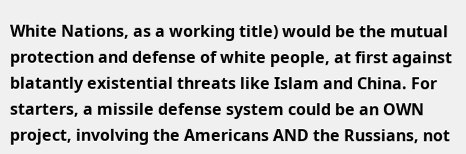White Nations, as a working title) would be the mutual protection and defense of white people, at first against blatantly existential threats like Islam and China. For starters, a missile defense system could be an OWN project, involving the Americans AND the Russians, not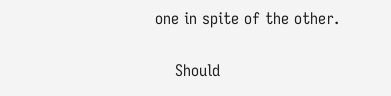one in spite of the other.

    Should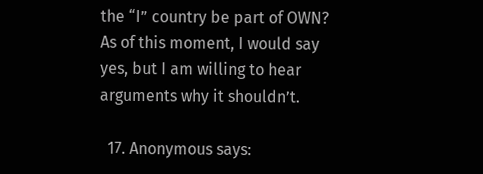the “I” country be part of OWN? As of this moment, I would say yes, but I am willing to hear arguments why it shouldn’t.

  17. Anonymous says: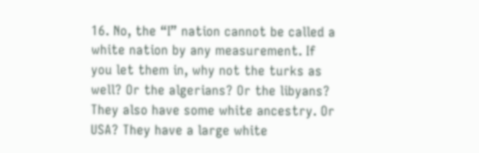16. No, the “I” nation cannot be called a white nation by any measurement. If you let them in, why not the turks as well? Or the algerians? Or the libyans? They also have some white ancestry. Or USA? They have a large white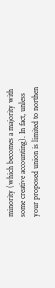minority (which becomes a majority with some creative accounting). In fact, unless your proposed union is limited to northen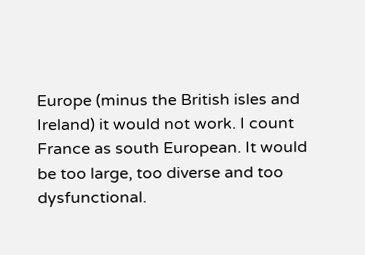Europe (minus the British isles and Ireland) it would not work. I count France as south European. It would be too large, too diverse and too dysfunctional.